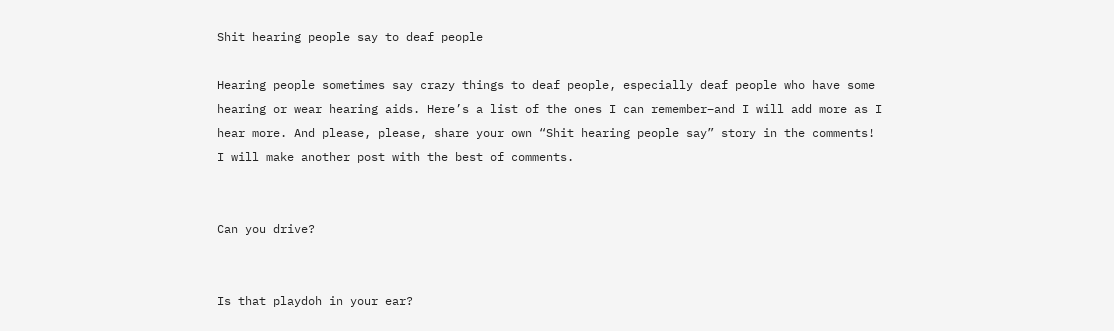Shit hearing people say to deaf people

Hearing people sometimes say crazy things to deaf people, especially deaf people who have some hearing or wear hearing aids. Here’s a list of the ones I can remember–and I will add more as I hear more. And please, please, share your own “Shit hearing people say” story in the comments! I will make another post with the best of comments.


Can you drive?


Is that playdoh in your ear?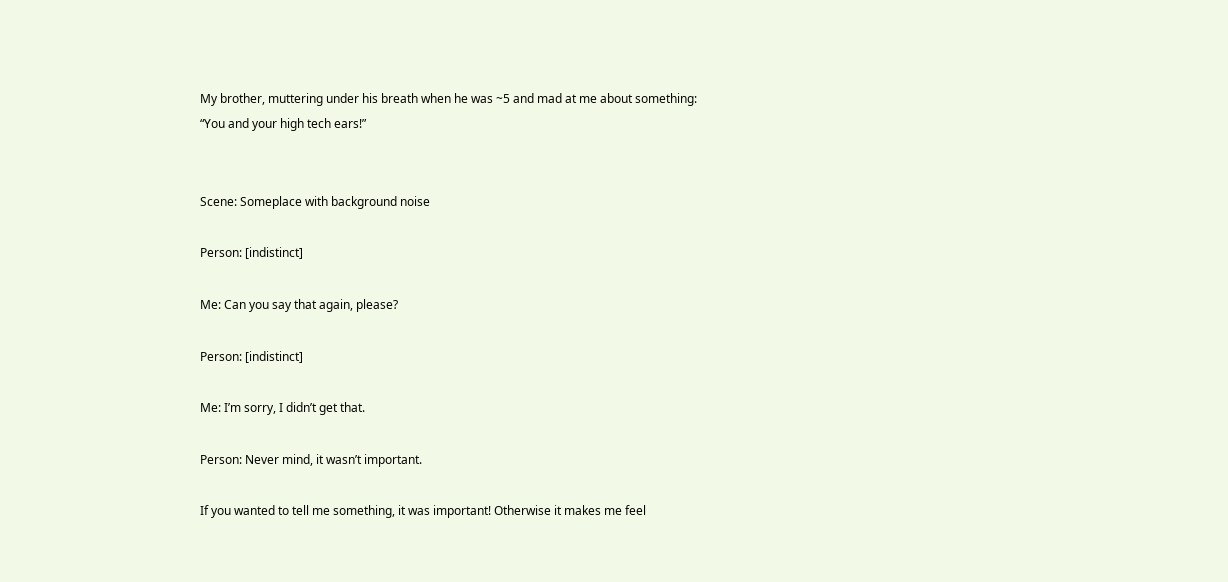My brother, muttering under his breath when he was ~5 and mad at me about something: “You and your high tech ears!”


Scene: Someplace with background noise

Person: [indistinct]

Me: Can you say that again, please?

Person: [indistinct]

Me: I’m sorry, I didn’t get that.

Person: Never mind, it wasn’t important.

If you wanted to tell me something, it was important! Otherwise it makes me feel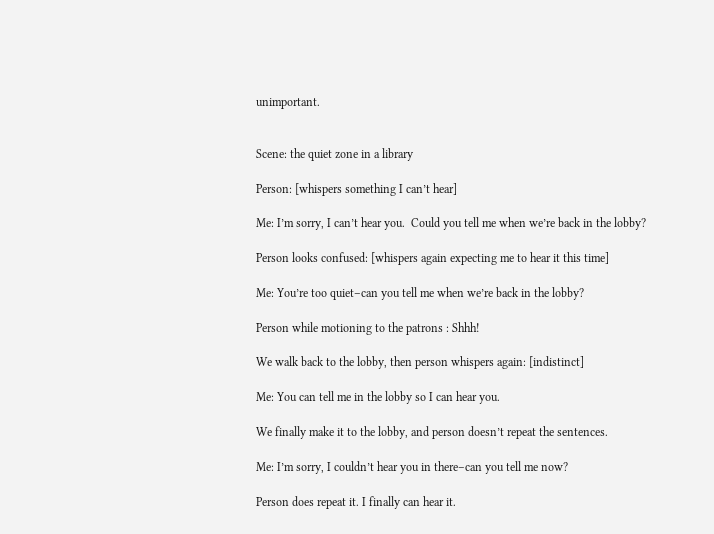unimportant.


Scene: the quiet zone in a library

Person: [whispers something I can’t hear]

Me: I’m sorry, I can’t hear you.  Could you tell me when we’re back in the lobby?

Person looks confused: [whispers again expecting me to hear it this time]

Me: You’re too quiet–can you tell me when we’re back in the lobby?

Person while motioning to the patrons : Shhh!

We walk back to the lobby, then person whispers again: [indistinct]

Me: You can tell me in the lobby so I can hear you.

We finally make it to the lobby, and person doesn’t repeat the sentences.

Me: I’m sorry, I couldn’t hear you in there–can you tell me now?

Person does repeat it. I finally can hear it.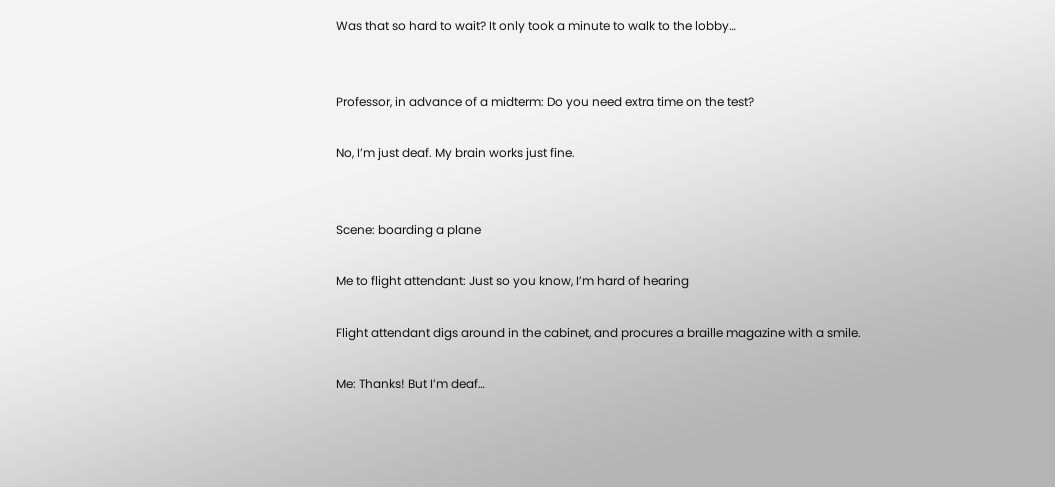Was that so hard to wait? It only took a minute to walk to the lobby…


Professor, in advance of a midterm: Do you need extra time on the test?

No, I’m just deaf. My brain works just fine.


Scene: boarding a plane

Me to flight attendant: Just so you know, I’m hard of hearing

Flight attendant digs around in the cabinet, and procures a braille magazine with a smile.

Me: Thanks! But I’m deaf…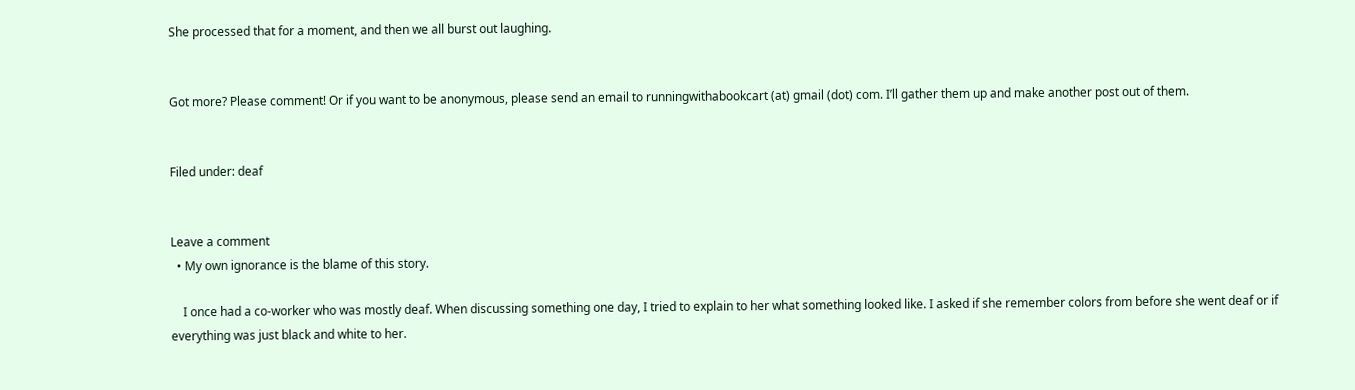She processed that for a moment, and then we all burst out laughing.


Got more? Please comment! Or if you want to be anonymous, please send an email to runningwithabookcart (at) gmail (dot) com. I’ll gather them up and make another post out of them.


Filed under: deaf


Leave a comment
  • My own ignorance is the blame of this story.

    I once had a co-worker who was mostly deaf. When discussing something one day, I tried to explain to her what something looked like. I asked if she remember colors from before she went deaf or if everything was just black and white to her.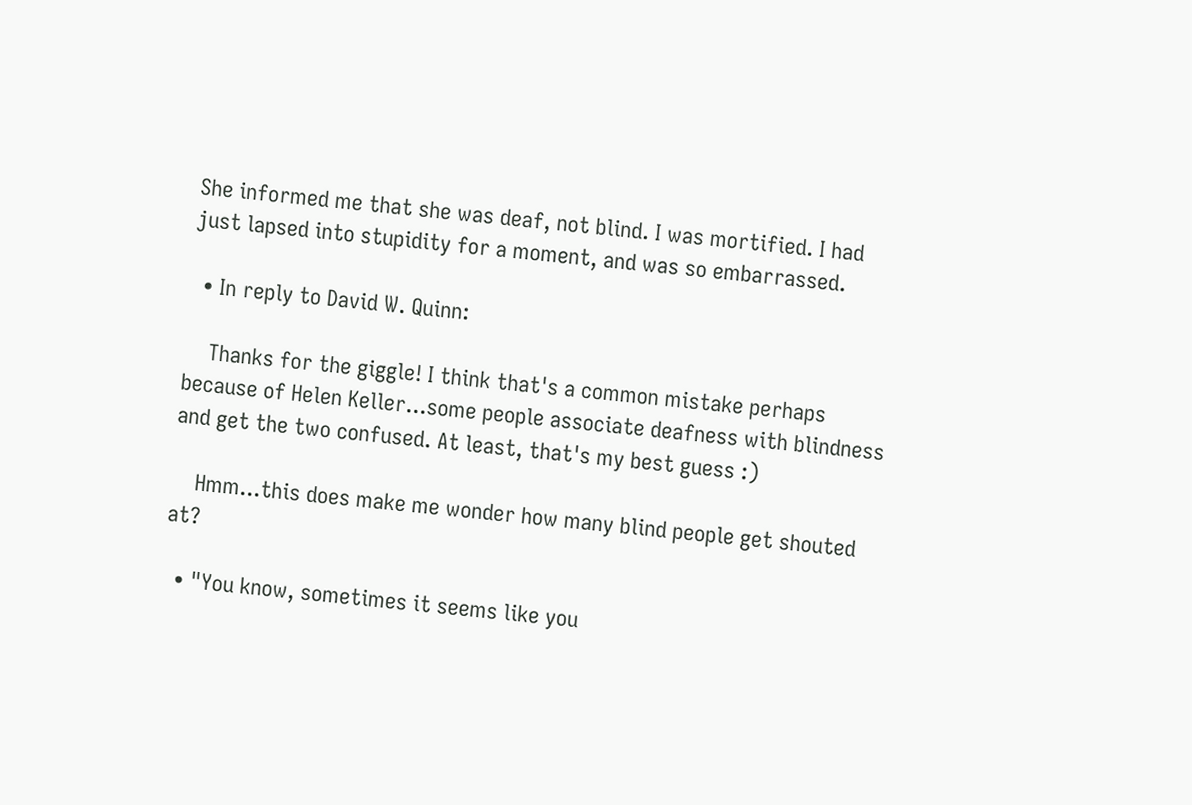She informed me that she was deaf, not blind. I was mortified. I had just lapsed into stupidity for a moment, and was so embarrassed.

  • In reply to David W. Quinn:

    Thanks for the giggle! I think that's a common mistake perhaps because of Helen Keller...some people associate deafness with blindness and get the two confused. At least, that's my best guess :)

    Hmm...this does make me wonder how many blind people get shouted at?

  • "You know, sometimes it seems like you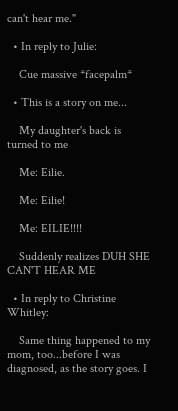can't hear me."

  • In reply to Julie:

    Cue massive *facepalm*

  • This is a story on me...

    My daughter's back is turned to me

    Me: Eilie.

    Me: Eilie!

    Me: EILIE!!!!

    Suddenly realizes DUH SHE CAN'T HEAR ME

  • In reply to Christine Whitley:

    Same thing happened to my mom, too...before I was diagnosed, as the story goes. I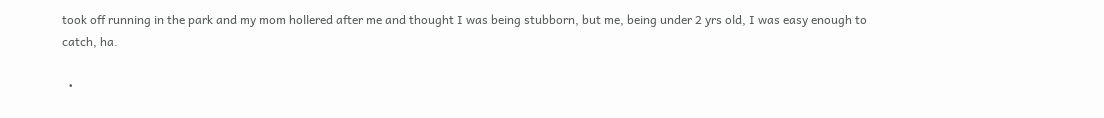took off running in the park and my mom hollered after me and thought I was being stubborn, but me, being under 2 yrs old, I was easy enough to catch, ha.

  •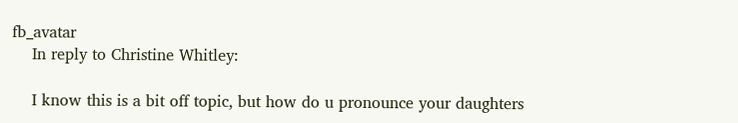fb_avatar
    In reply to Christine Whitley:

    I know this is a bit off topic, but how do u pronounce your daughters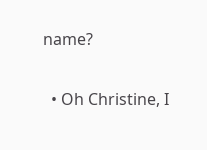name?

  • Oh Christine, I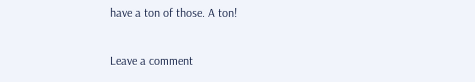have a ton of those. A ton!

Leave a comment